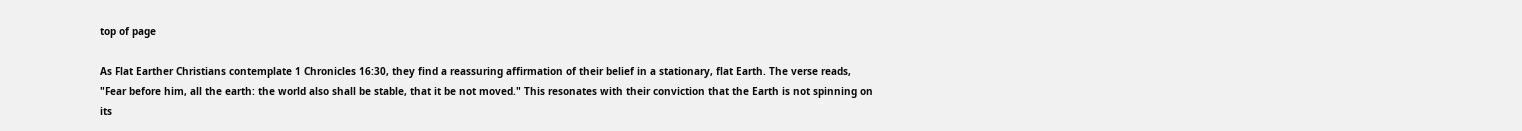top of page

As Flat Earther Christians contemplate 1 Chronicles 16:30, they find a reassuring affirmation of their belief in a stationary, flat Earth. The verse reads, "Fear before him, all the earth: the world also shall be stable, that it be not moved." This resonates with their conviction that the Earth is not spinning on its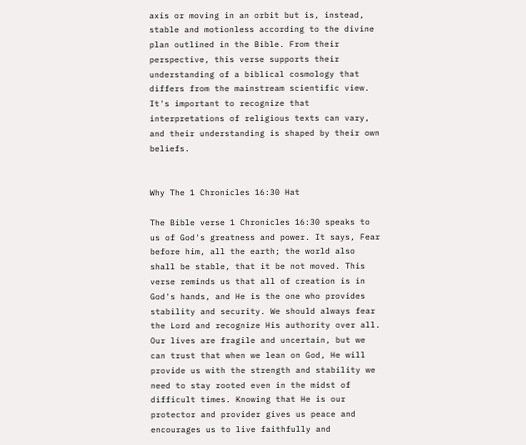axis or moving in an orbit but is, instead, stable and motionless according to the divine plan outlined in the Bible. From their perspective, this verse supports their understanding of a biblical cosmology that differs from the mainstream scientific view. It's important to recognize that interpretations of religious texts can vary, and their understanding is shaped by their own beliefs.


Why The 1 Chronicles 16:30 Hat

The Bible verse 1 Chronicles 16:30 speaks to us of God's greatness and power. It says, Fear before him, all the earth; the world also shall be stable, that it be not moved. This verse reminds us that all of creation is in God's hands, and He is the one who provides stability and security. We should always fear the Lord and recognize His authority over all. Our lives are fragile and uncertain, but we can trust that when we lean on God, He will provide us with the strength and stability we need to stay rooted even in the midst of difficult times. Knowing that He is our protector and provider gives us peace and encourages us to live faithfully and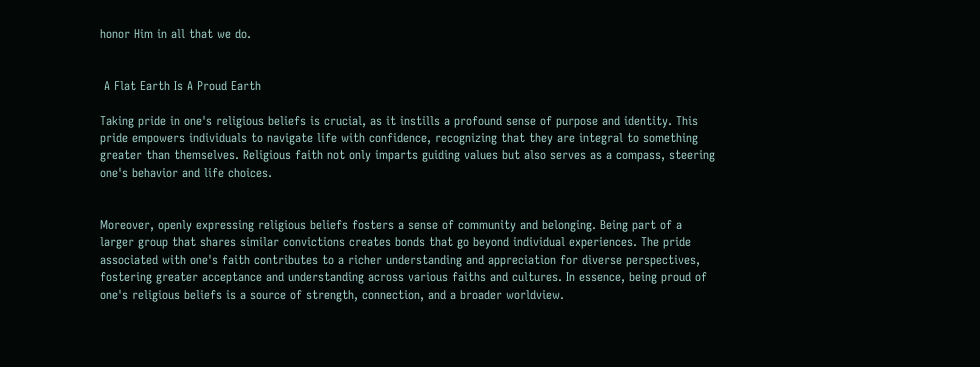honor Him in all that we do.


 A Flat Earth Is A Proud Earth

Taking pride in one's religious beliefs is crucial, as it instills a profound sense of purpose and identity. This pride empowers individuals to navigate life with confidence, recognizing that they are integral to something greater than themselves. Religious faith not only imparts guiding values but also serves as a compass, steering one's behavior and life choices.


Moreover, openly expressing religious beliefs fosters a sense of community and belonging. Being part of a larger group that shares similar convictions creates bonds that go beyond individual experiences. The pride associated with one's faith contributes to a richer understanding and appreciation for diverse perspectives, fostering greater acceptance and understanding across various faiths and cultures. In essence, being proud of one's religious beliefs is a source of strength, connection, and a broader worldview.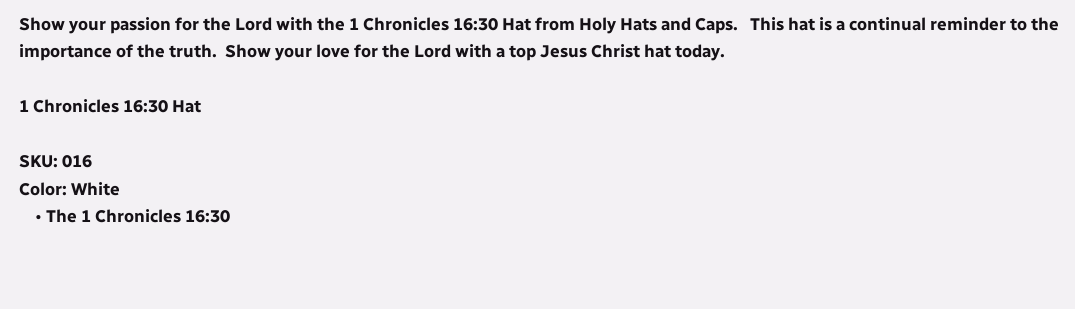Show your passion for the Lord with the 1 Chronicles 16:30 Hat from Holy Hats and Caps.   This hat is a continual reminder to the importance of the truth.  Show your love for the Lord with a top Jesus Christ hat today.

1 Chronicles 16:30 Hat

SKU: 016
Color: White
    • The 1 Chronicles 16:30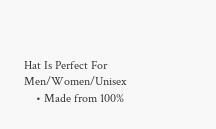Hat Is Perfect For Men/Women/Unisex
    • Made from 100%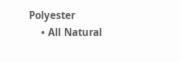Polyester
    • All Natural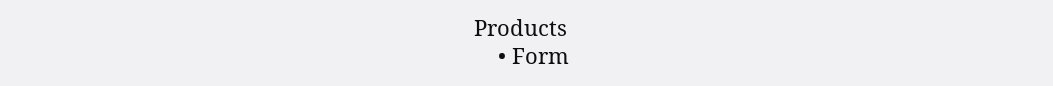Products
    • Form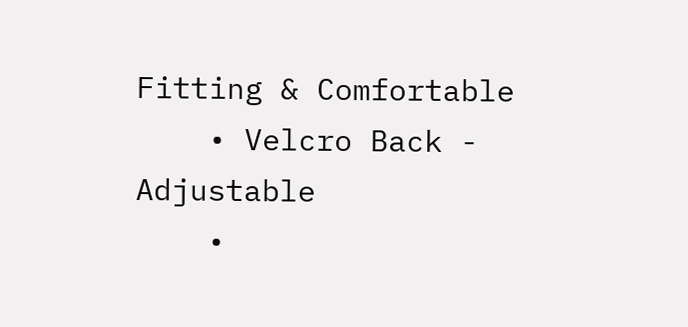Fitting & Comfortable
    • Velcro Back - Adjustable
    •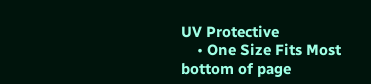UV Protective
    • One Size Fits Most
bottom of page